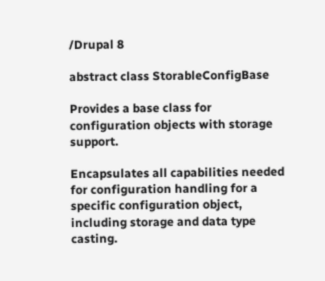/Drupal 8

abstract class StorableConfigBase

Provides a base class for configuration objects with storage support.

Encapsulates all capabilities needed for configuration handling for a specific configuration object, including storage and data type casting.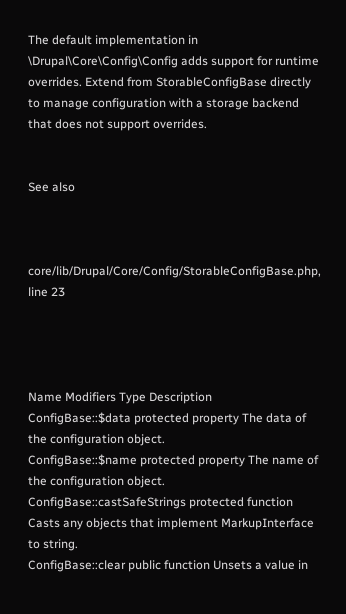The default implementation in \Drupal\Core\Config\Config adds support for runtime overrides. Extend from StorableConfigBase directly to manage configuration with a storage backend that does not support overrides.


See also



core/lib/Drupal/Core/Config/StorableConfigBase.php, line 23




Name Modifiers Type Description
ConfigBase::$data protected property The data of the configuration object.
ConfigBase::$name protected property The name of the configuration object.
ConfigBase::castSafeStrings protected function Casts any objects that implement MarkupInterface to string.
ConfigBase::clear public function Unsets a value in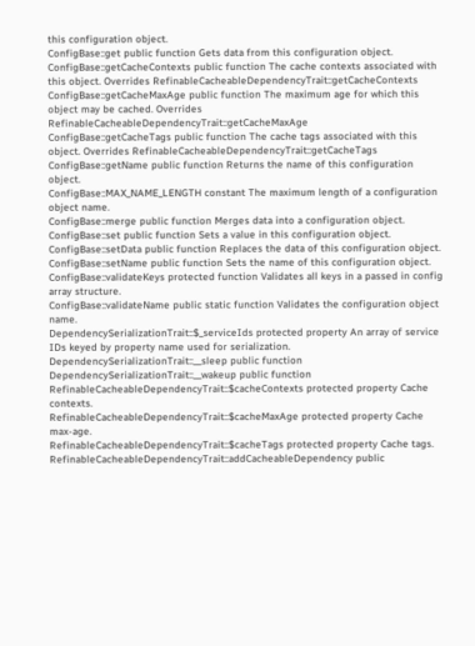this configuration object.
ConfigBase::get public function Gets data from this configuration object.
ConfigBase::getCacheContexts public function The cache contexts associated with this object. Overrides RefinableCacheableDependencyTrait::getCacheContexts
ConfigBase::getCacheMaxAge public function The maximum age for which this object may be cached. Overrides RefinableCacheableDependencyTrait::getCacheMaxAge
ConfigBase::getCacheTags public function The cache tags associated with this object. Overrides RefinableCacheableDependencyTrait::getCacheTags
ConfigBase::getName public function Returns the name of this configuration object.
ConfigBase::MAX_NAME_LENGTH constant The maximum length of a configuration object name.
ConfigBase::merge public function Merges data into a configuration object.
ConfigBase::set public function Sets a value in this configuration object.
ConfigBase::setData public function Replaces the data of this configuration object.
ConfigBase::setName public function Sets the name of this configuration object.
ConfigBase::validateKeys protected function Validates all keys in a passed in config array structure.
ConfigBase::validateName public static function Validates the configuration object name.
DependencySerializationTrait::$_serviceIds protected property An array of service IDs keyed by property name used for serialization.
DependencySerializationTrait::__sleep public function
DependencySerializationTrait::__wakeup public function
RefinableCacheableDependencyTrait::$cacheContexts protected property Cache contexts.
RefinableCacheableDependencyTrait::$cacheMaxAge protected property Cache max-age.
RefinableCacheableDependencyTrait::$cacheTags protected property Cache tags.
RefinableCacheableDependencyTrait::addCacheableDependency public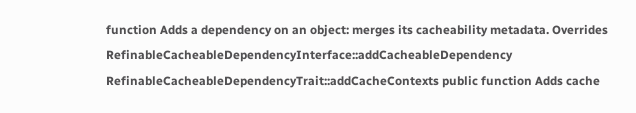function Adds a dependency on an object: merges its cacheability metadata. Overrides RefinableCacheableDependencyInterface::addCacheableDependency
RefinableCacheableDependencyTrait::addCacheContexts public function Adds cache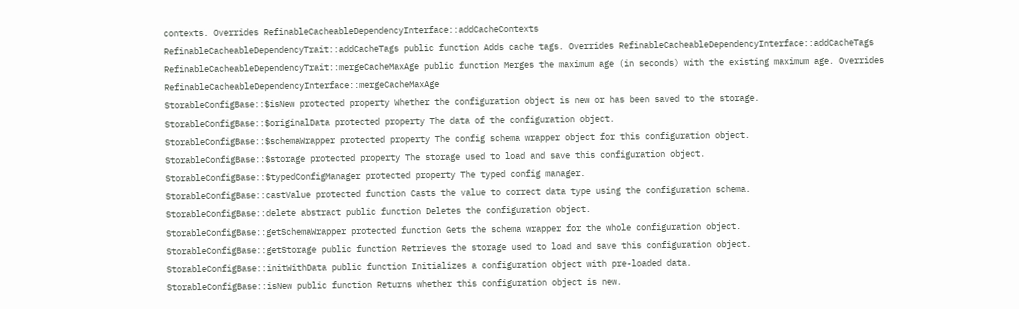contexts. Overrides RefinableCacheableDependencyInterface::addCacheContexts
RefinableCacheableDependencyTrait::addCacheTags public function Adds cache tags. Overrides RefinableCacheableDependencyInterface::addCacheTags
RefinableCacheableDependencyTrait::mergeCacheMaxAge public function Merges the maximum age (in seconds) with the existing maximum age. Overrides RefinableCacheableDependencyInterface::mergeCacheMaxAge
StorableConfigBase::$isNew protected property Whether the configuration object is new or has been saved to the storage.
StorableConfigBase::$originalData protected property The data of the configuration object.
StorableConfigBase::$schemaWrapper protected property The config schema wrapper object for this configuration object.
StorableConfigBase::$storage protected property The storage used to load and save this configuration object.
StorableConfigBase::$typedConfigManager protected property The typed config manager.
StorableConfigBase::castValue protected function Casts the value to correct data type using the configuration schema.
StorableConfigBase::delete abstract public function Deletes the configuration object.
StorableConfigBase::getSchemaWrapper protected function Gets the schema wrapper for the whole configuration object.
StorableConfigBase::getStorage public function Retrieves the storage used to load and save this configuration object.
StorableConfigBase::initWithData public function Initializes a configuration object with pre-loaded data.
StorableConfigBase::isNew public function Returns whether this configuration object is new.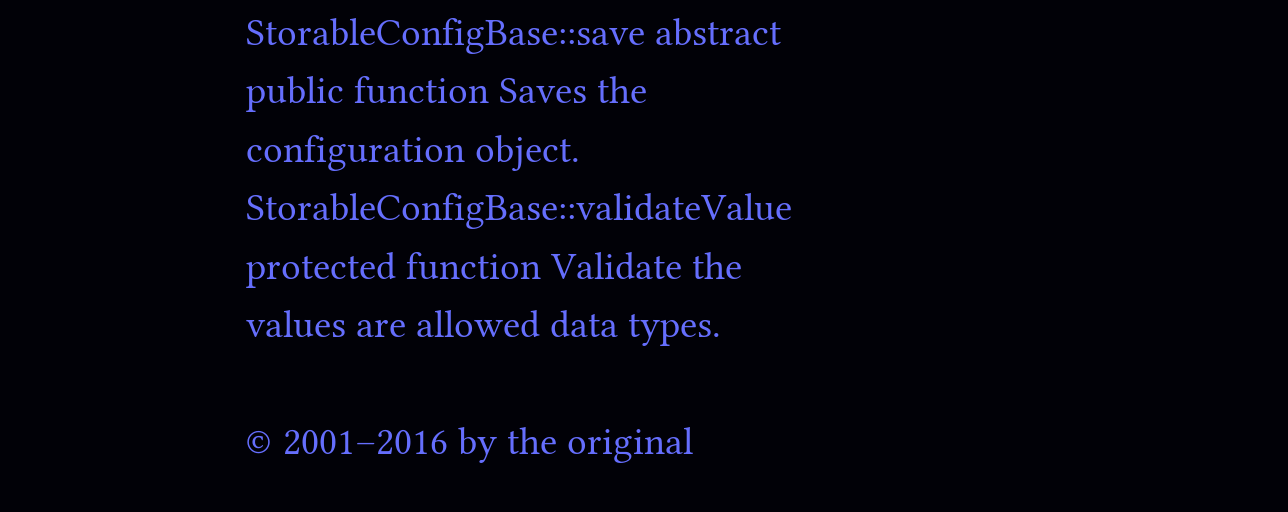StorableConfigBase::save abstract public function Saves the configuration object.
StorableConfigBase::validateValue protected function Validate the values are allowed data types.

© 2001–2016 by the original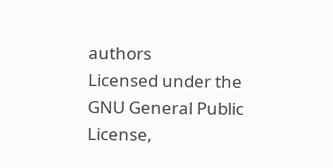authors
Licensed under the GNU General Public License,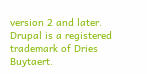version 2 and later.
Drupal is a registered trademark of Dries Buytaert.